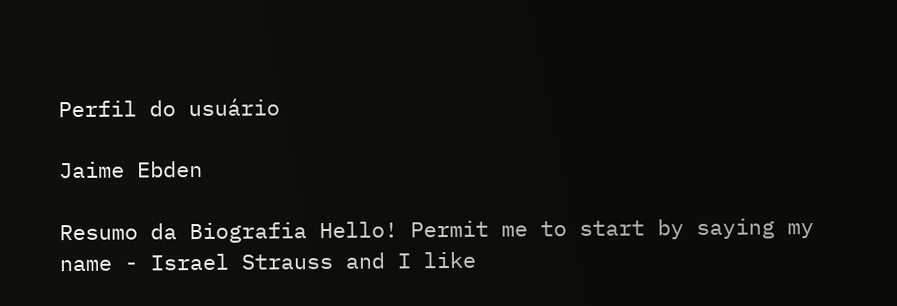Perfil do usuário

Jaime Ebden

Resumo da Biografia Hello! Permit me to start by saying my name - Israel Strauss and I like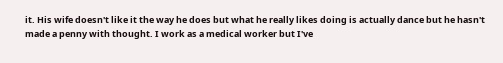it. His wife doesn't like it the way he does but what he really likes doing is actually dance but he hasn't made a penny with thought. I work as a medical worker but I've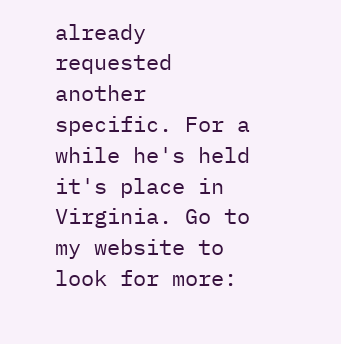already requested another specific. For a while he's held it's place in Virginia. Go to my website to look for more: